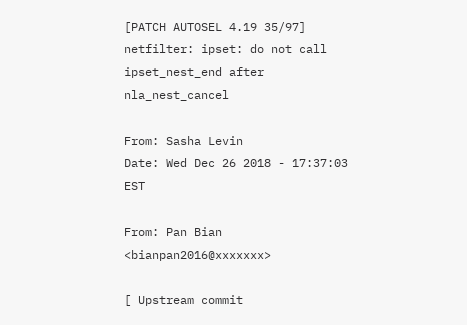[PATCH AUTOSEL 4.19 35/97] netfilter: ipset: do not call ipset_nest_end after nla_nest_cancel

From: Sasha Levin
Date: Wed Dec 26 2018 - 17:37:03 EST

From: Pan Bian <bianpan2016@xxxxxxx>

[ Upstream commit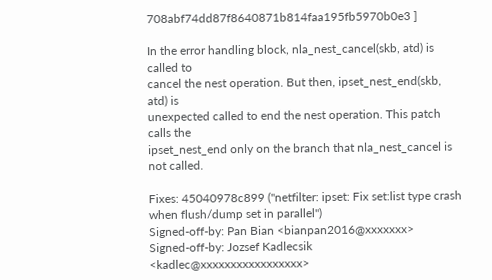708abf74dd87f8640871b814faa195fb5970b0e3 ]

In the error handling block, nla_nest_cancel(skb, atd) is called to
cancel the nest operation. But then, ipset_nest_end(skb, atd) is
unexpected called to end the nest operation. This patch calls the
ipset_nest_end only on the branch that nla_nest_cancel is not called.

Fixes: 45040978c899 ("netfilter: ipset: Fix set:list type crash when flush/dump set in parallel")
Signed-off-by: Pan Bian <bianpan2016@xxxxxxx>
Signed-off-by: Jozsef Kadlecsik <kadlec@xxxxxxxxxxxxxxxxx>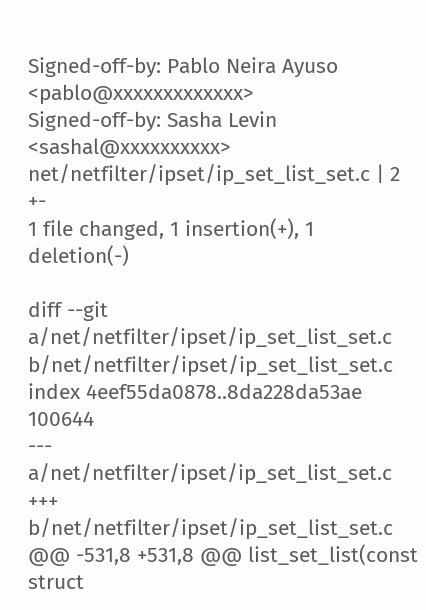Signed-off-by: Pablo Neira Ayuso <pablo@xxxxxxxxxxxxx>
Signed-off-by: Sasha Levin <sashal@xxxxxxxxxx>
net/netfilter/ipset/ip_set_list_set.c | 2 +-
1 file changed, 1 insertion(+), 1 deletion(-)

diff --git a/net/netfilter/ipset/ip_set_list_set.c b/net/netfilter/ipset/ip_set_list_set.c
index 4eef55da0878..8da228da53ae 100644
--- a/net/netfilter/ipset/ip_set_list_set.c
+++ b/net/netfilter/ipset/ip_set_list_set.c
@@ -531,8 +531,8 @@ list_set_list(const struct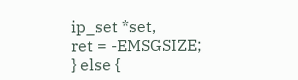ip_set *set,
ret = -EMSGSIZE;
} else {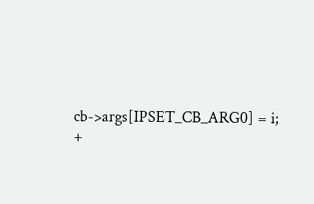cb->args[IPSET_CB_ARG0] = i;
+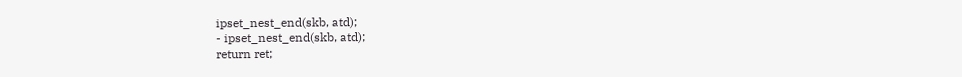ipset_nest_end(skb, atd);
- ipset_nest_end(skb, atd);
return ret;